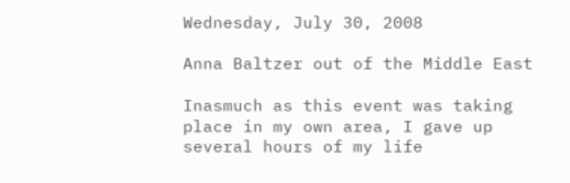Wednesday, July 30, 2008

Anna Baltzer out of the Middle East

Inasmuch as this event was taking place in my own area, I gave up several hours of my life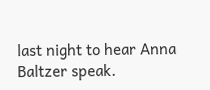last night to hear Anna Baltzer speak.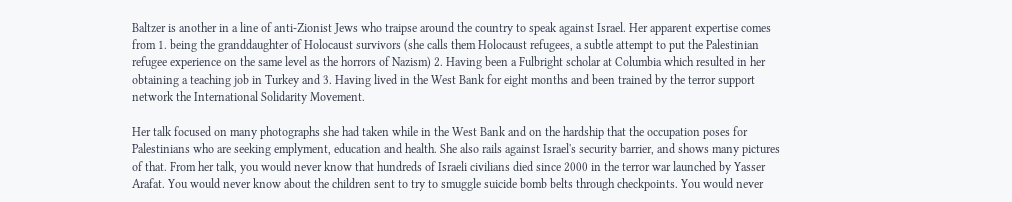Baltzer is another in a line of anti-Zionist Jews who traipse around the country to speak against Israel. Her apparent expertise comes from 1. being the granddaughter of Holocaust survivors (she calls them Holocaust refugees, a subtle attempt to put the Palestinian refugee experience on the same level as the horrors of Nazism) 2. Having been a Fulbright scholar at Columbia which resulted in her obtaining a teaching job in Turkey and 3. Having lived in the West Bank for eight months and been trained by the terror support network the International Solidarity Movement.

Her talk focused on many photographs she had taken while in the West Bank and on the hardship that the occupation poses for Palestinians who are seeking emplyment, education and health. She also rails against Israel's security barrier, and shows many pictures of that. From her talk, you would never know that hundreds of Israeli civilians died since 2000 in the terror war launched by Yasser Arafat. You would never know about the children sent to try to smuggle suicide bomb belts through checkpoints. You would never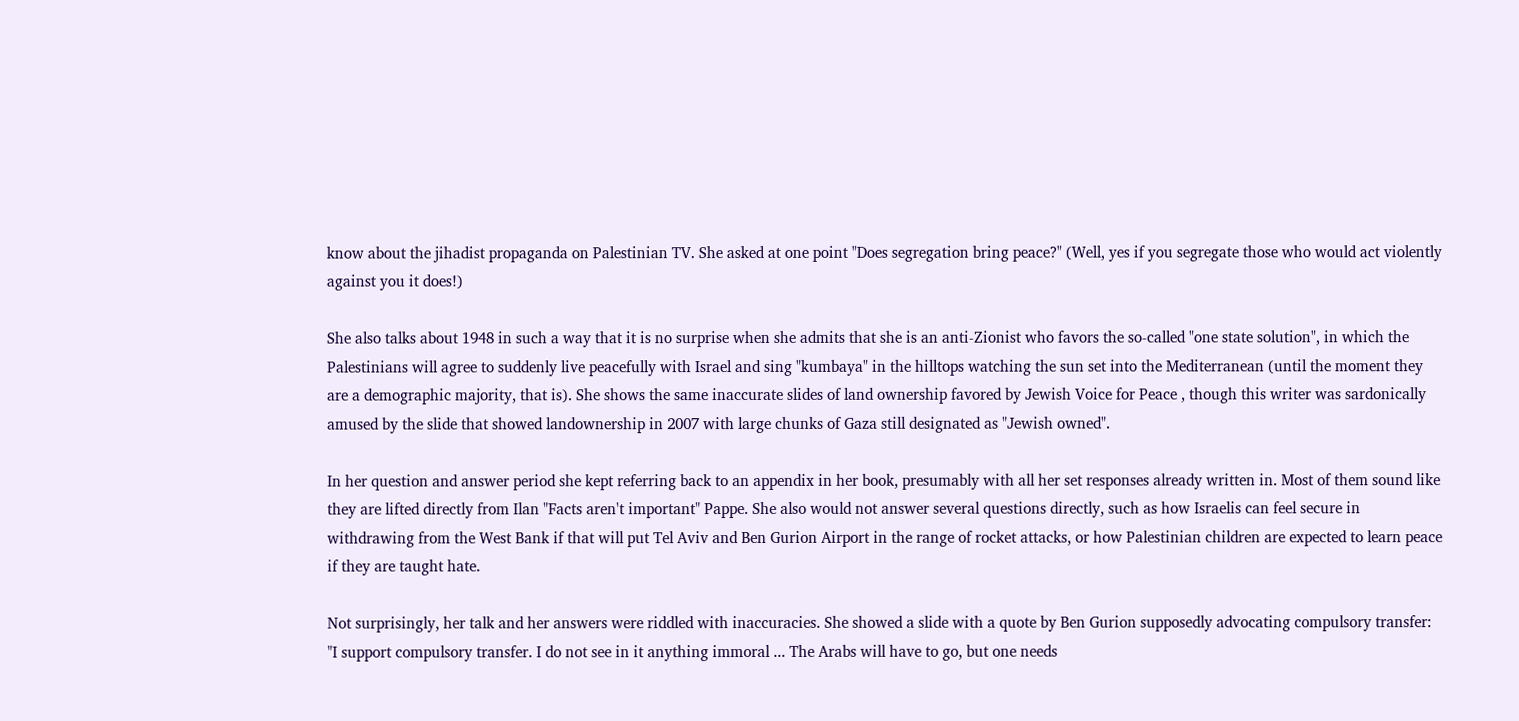know about the jihadist propaganda on Palestinian TV. She asked at one point "Does segregation bring peace?" (Well, yes if you segregate those who would act violently against you it does!)

She also talks about 1948 in such a way that it is no surprise when she admits that she is an anti-Zionist who favors the so-called "one state solution", in which the Palestinians will agree to suddenly live peacefully with Israel and sing "kumbaya" in the hilltops watching the sun set into the Mediterranean (until the moment they are a demographic majority, that is). She shows the same inaccurate slides of land ownership favored by Jewish Voice for Peace , though this writer was sardonically amused by the slide that showed landownership in 2007 with large chunks of Gaza still designated as "Jewish owned".

In her question and answer period she kept referring back to an appendix in her book, presumably with all her set responses already written in. Most of them sound like they are lifted directly from Ilan "Facts aren't important" Pappe. She also would not answer several questions directly, such as how Israelis can feel secure in withdrawing from the West Bank if that will put Tel Aviv and Ben Gurion Airport in the range of rocket attacks, or how Palestinian children are expected to learn peace if they are taught hate.

Not surprisingly, her talk and her answers were riddled with inaccuracies. She showed a slide with a quote by Ben Gurion supposedly advocating compulsory transfer:
"I support compulsory transfer. I do not see in it anything immoral ... The Arabs will have to go, but one needs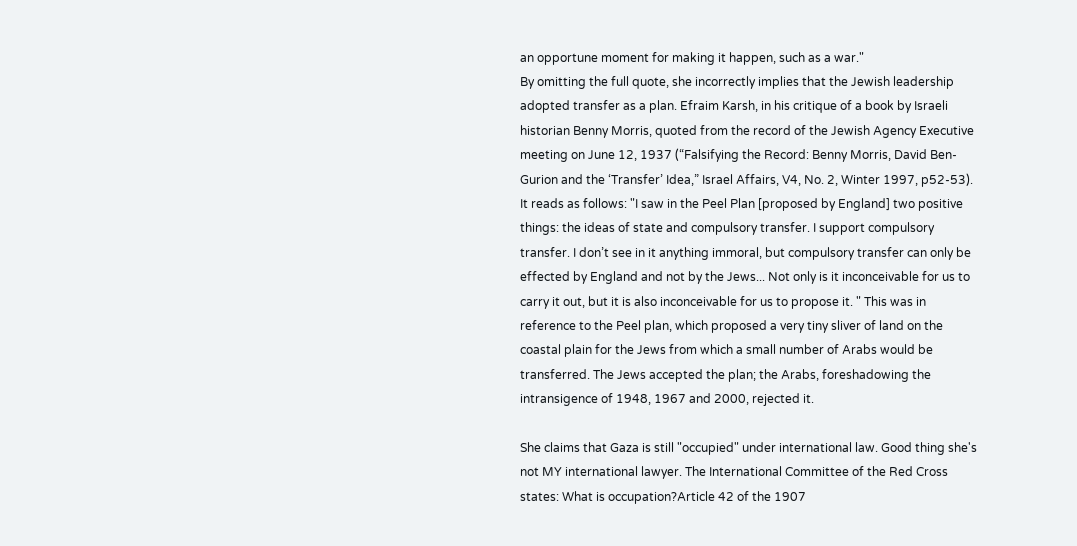an opportune moment for making it happen, such as a war."
By omitting the full quote, she incorrectly implies that the Jewish leadership adopted transfer as a plan. Efraim Karsh, in his critique of a book by Israeli historian Benny Morris, quoted from the record of the Jewish Agency Executive meeting on June 12, 1937 (“Falsifying the Record: Benny Morris, David Ben-Gurion and the ‘Transfer’ Idea,” Israel Affairs, V4, No. 2, Winter 1997, p52-53). It reads as follows: "I saw in the Peel Plan [proposed by England] two positive things: the ideas of state and compulsory transfer. I support compulsory transfer. I don’t see in it anything immoral, but compulsory transfer can only be effected by England and not by the Jews... Not only is it inconceivable for us to carry it out, but it is also inconceivable for us to propose it. " This was in reference to the Peel plan, which proposed a very tiny sliver of land on the coastal plain for the Jews from which a small number of Arabs would be transferred. The Jews accepted the plan; the Arabs, foreshadowing the intransigence of 1948, 1967 and 2000, rejected it.

She claims that Gaza is still "occupied" under international law. Good thing she's not MY international lawyer. The International Committee of the Red Cross states: What is occupation?Article 42 of the 1907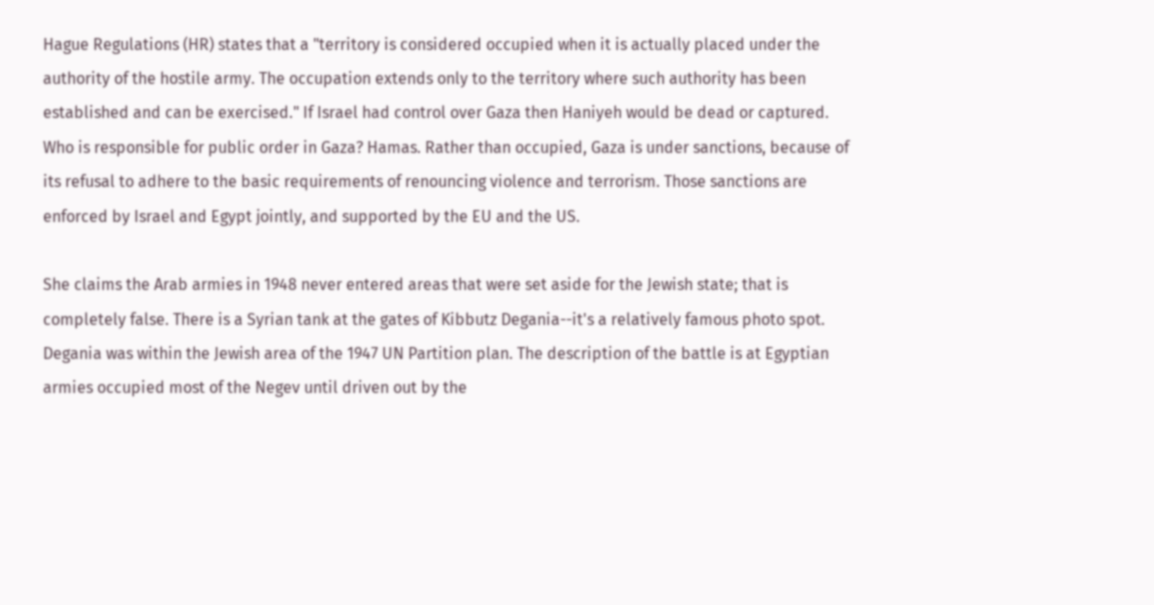Hague Regulations (HR) states that a "territory is considered occupied when it is actually placed under the authority of the hostile army. The occupation extends only to the territory where such authority has been established and can be exercised." If Israel had control over Gaza then Haniyeh would be dead or captured. Who is responsible for public order in Gaza? Hamas. Rather than occupied, Gaza is under sanctions, because of its refusal to adhere to the basic requirements of renouncing violence and terrorism. Those sanctions are enforced by Israel and Egypt jointly, and supported by the EU and the US.

She claims the Arab armies in 1948 never entered areas that were set aside for the Jewish state; that is completely false. There is a Syrian tank at the gates of Kibbutz Degania--it's a relatively famous photo spot. Degania was within the Jewish area of the 1947 UN Partition plan. The description of the battle is at Egyptian armies occupied most of the Negev until driven out by the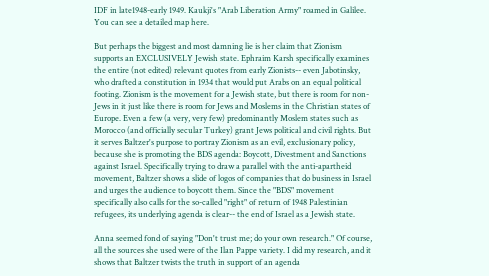IDF in late1948-early 1949. Kaukji's "Arab Liberation Army" roamed in Galilee. You can see a detailed map here.

But perhaps the biggest and most damning lie is her claim that Zionism supports an EXCLUSIVELY Jewish state. Ephraim Karsh specifically examines the entire (not edited) relevant quotes from early Zionists-- even Jabotinsky, who drafted a constitution in 1934 that would put Arabs on an equal political footing. Zionism is the movement for a Jewish state, but there is room for non-Jews in it just like there is room for Jews and Moslems in the Christian states of Europe. Even a few (a very, very few) predominantly Moslem states such as Morocco (and officially secular Turkey) grant Jews political and civil rights. But it serves Baltzer's purpose to portray Zionism as an evil, exclusionary policy, because she is promoting the BDS agenda: Boycott, Divestment and Sanctions against Israel. Specifically trying to draw a parallel with the anti-apartheid movement, Baltzer shows a slide of logos of companies that do business in Israel and urges the audience to boycott them. Since the "BDS" movement specifically also calls for the so-called "right" of return of 1948 Palestinian refugees, its underlying agenda is clear-- the end of Israel as a Jewish state.

Anna seemed fond of saying "Don't trust me; do your own research." Of course, all the sources she used were of the Ilan Pappe variety. I did my research, and it shows that Baltzer twists the truth in support of an agenda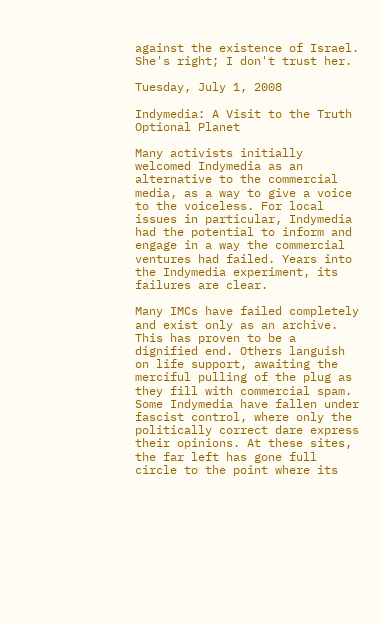against the existence of Israel. She's right; I don't trust her.

Tuesday, July 1, 2008

Indymedia: A Visit to the Truth Optional Planet

Many activists initially welcomed Indymedia as an alternative to the commercial media, as a way to give a voice to the voiceless. For local issues in particular, Indymedia had the potential to inform and engage in a way the commercial ventures had failed. Years into the Indymedia experiment, its failures are clear.

Many IMCs have failed completely and exist only as an archive. This has proven to be a dignified end. Others languish on life support, awaiting the merciful pulling of the plug as they fill with commercial spam. Some Indymedia have fallen under fascist control, where only the politically correct dare express their opinions. At these sites, the far left has gone full circle to the point where its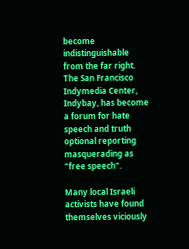become indistinguishable from the far right. The San Francisco Indymedia Center, Indybay, has become a forum for hate speech and truth optional reporting masquerading as "free speech".

Many local Israeli activists have found themselves viciously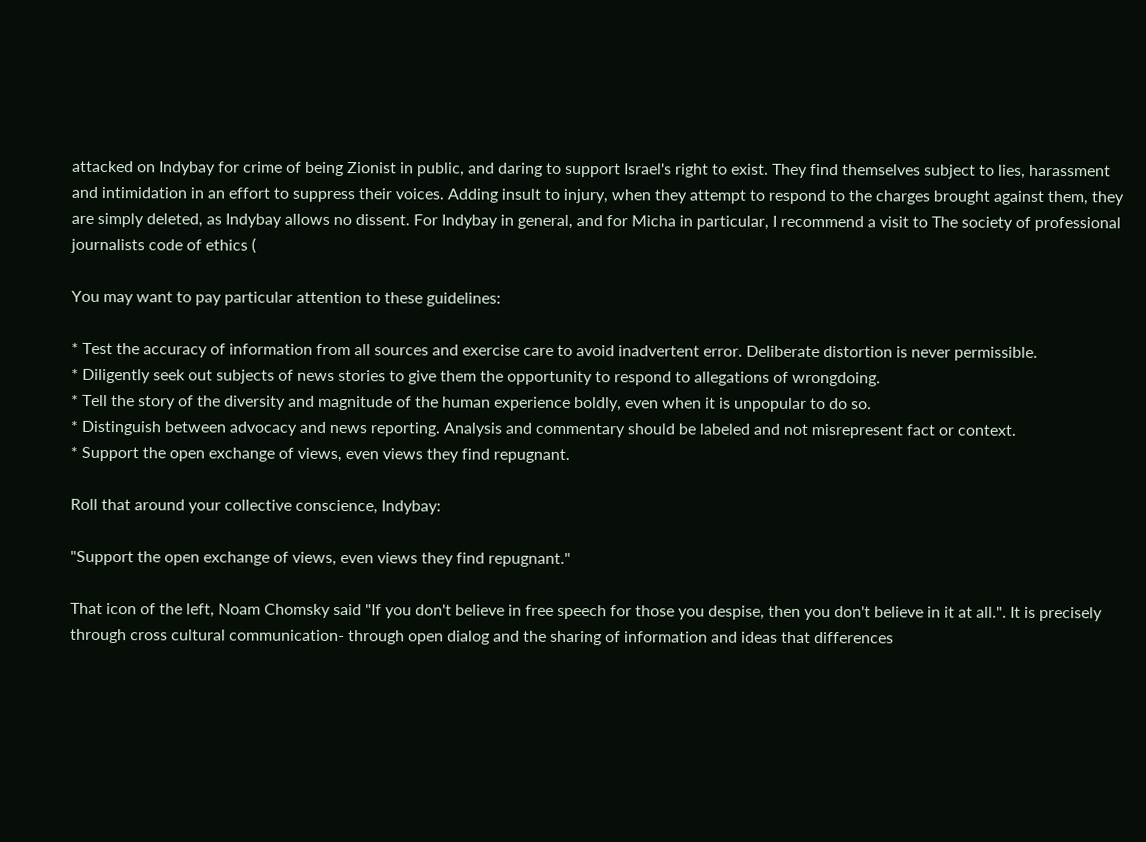attacked on Indybay for crime of being Zionist in public, and daring to support Israel's right to exist. They find themselves subject to lies, harassment and intimidation in an effort to suppress their voices. Adding insult to injury, when they attempt to respond to the charges brought against them, they are simply deleted, as Indybay allows no dissent. For Indybay in general, and for Micha in particular, I recommend a visit to The society of professional journalists code of ethics (

You may want to pay particular attention to these guidelines:

* Test the accuracy of information from all sources and exercise care to avoid inadvertent error. Deliberate distortion is never permissible.
* Diligently seek out subjects of news stories to give them the opportunity to respond to allegations of wrongdoing.
* Tell the story of the diversity and magnitude of the human experience boldly, even when it is unpopular to do so.
* Distinguish between advocacy and news reporting. Analysis and commentary should be labeled and not misrepresent fact or context.
* Support the open exchange of views, even views they find repugnant.

Roll that around your collective conscience, Indybay:

"Support the open exchange of views, even views they find repugnant."

That icon of the left, Noam Chomsky said "If you don't believe in free speech for those you despise, then you don't believe in it at all.". It is precisely through cross cultural communication- through open dialog and the sharing of information and ideas that differences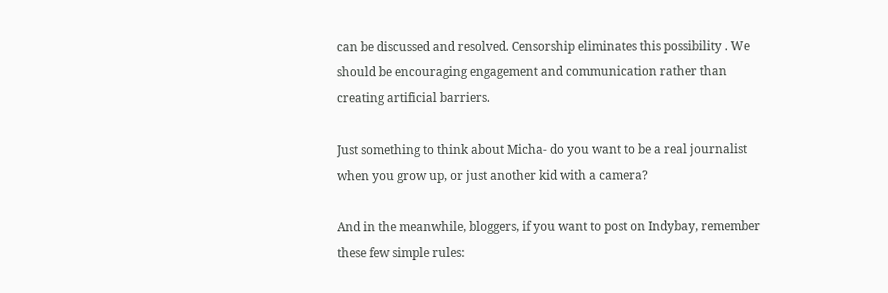can be discussed and resolved. Censorship eliminates this possibility . We should be encouraging engagement and communication rather than creating artificial barriers.

Just something to think about Micha- do you want to be a real journalist when you grow up, or just another kid with a camera?

And in the meanwhile, bloggers, if you want to post on Indybay, remember these few simple rules: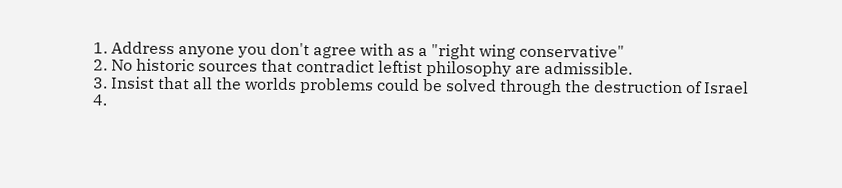1. Address anyone you don't agree with as a "right wing conservative"
2. No historic sources that contradict leftist philosophy are admissible.
3. Insist that all the worlds problems could be solved through the destruction of Israel
4.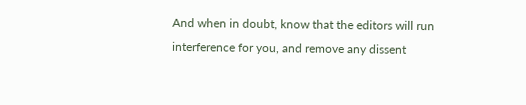And when in doubt, know that the editors will run interference for you, and remove any dissent